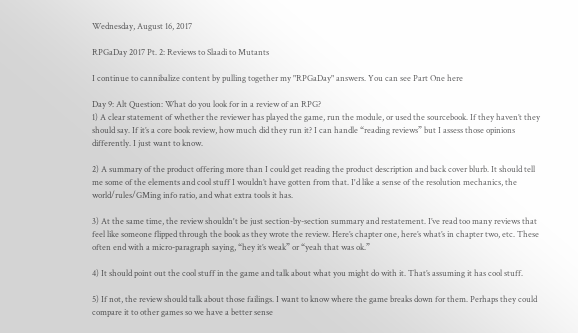Wednesday, August 16, 2017

RPGaDay 2017 Pt. 2: Reviews to Slaadi to Mutants

I continue to cannibalize content by pulling together my "RPGaDay" answers. You can see Part One here

Day 9: Alt Question: What do you look for in a review of an RPG?
1) A clear statement of whether the reviewer has played the game, run the module, or used the sourcebook. If they haven’t they should say. If it’s a core book review, how much did they run it? I can handle “reading reviews” but I assess those opinions differently. I just want to know.

2) A summary of the product offering more than I could get reading the product description and back cover blurb. It should tell me some of the elements and cool stuff I wouldn’t have gotten from that. I'd like a sense of the resolution mechanics, the world/rules/GMing info ratio, and what extra tools it has.

3) At the same time, the review shouldn't be just section-by-section summary and restatement. I’ve read too many reviews that feel like someone flipped through the book as they wrote the review. Here’s chapter one, here’s what’s in chapter two, etc. These often end with a micro-paragraph saying, “hey it’s weak” or “yeah that was ok.”

4) It should point out the cool stuff in the game and talk about what you might do with it. That’s assuming it has cool stuff.

5) If not, the review should talk about those failings. I want to know where the game breaks down for them. Perhaps they could compare it to other games so we have a better sense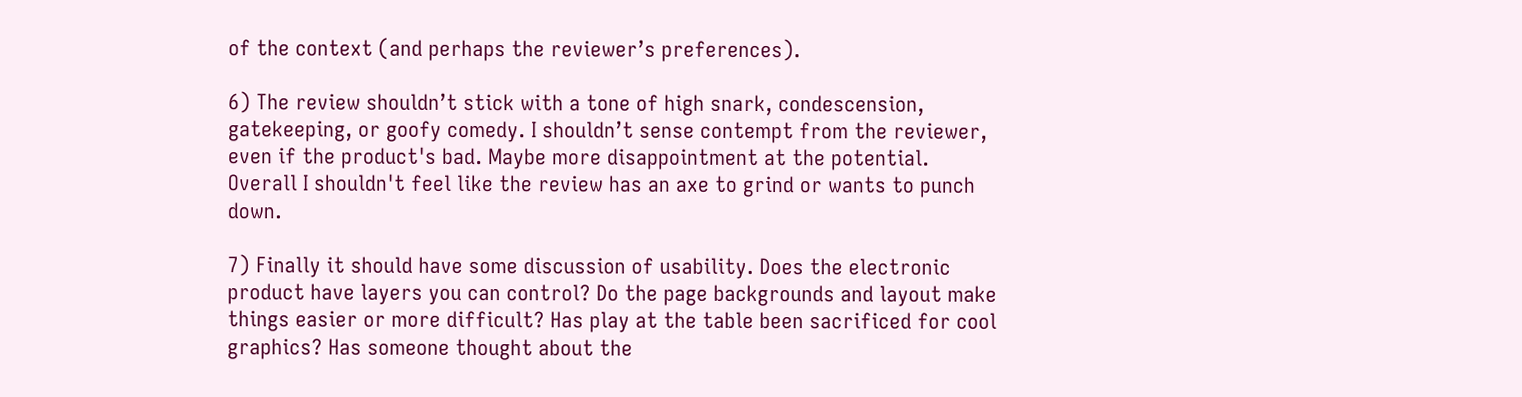of the context (and perhaps the reviewer’s preferences).

6) The review shouldn’t stick with a tone of high snark, condescension, gatekeeping, or goofy comedy. I shouldn’t sense contempt from the reviewer, even if the product's bad. Maybe more disappointment at the potential. Overall I shouldn't feel like the review has an axe to grind or wants to punch down.

7) Finally it should have some discussion of usability. Does the electronic product have layers you can control? Do the page backgrounds and layout make things easier or more difficult? Has play at the table been sacrificed for cool graphics? Has someone thought about the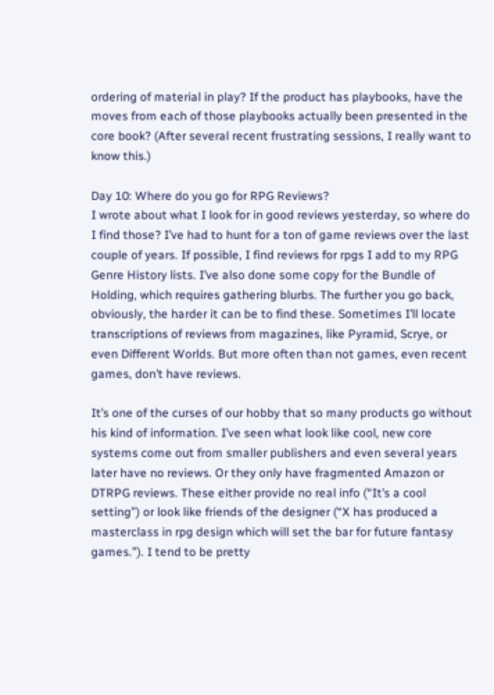ordering of material in play? If the product has playbooks, have the moves from each of those playbooks actually been presented in the core book? (After several recent frustrating sessions, I really want to know this.)

Day 10: Where do you go for RPG Reviews?
I wrote about what I look for in good reviews yesterday, so where do I find those? I’ve had to hunt for a ton of game reviews over the last couple of years. If possible, I find reviews for rpgs I add to my RPG Genre History lists. I’ve also done some copy for the Bundle of Holding, which requires gathering blurbs. The further you go back, obviously, the harder it can be to find these. Sometimes I’ll locate transcriptions of reviews from magazines, like Pyramid, Scrye, or even Different Worlds. But more often than not games, even recent games, don’t have reviews.

It’s one of the curses of our hobby that so many products go without his kind of information. I’ve seen what look like cool, new core systems come out from smaller publishers and even several years later have no reviews. Or they only have fragmented Amazon or DTRPG reviews. These either provide no real info (“It’s a cool setting”) or look like friends of the designer (“X has produced a masterclass in rpg design which will set the bar for future fantasy games.”). I tend to be pretty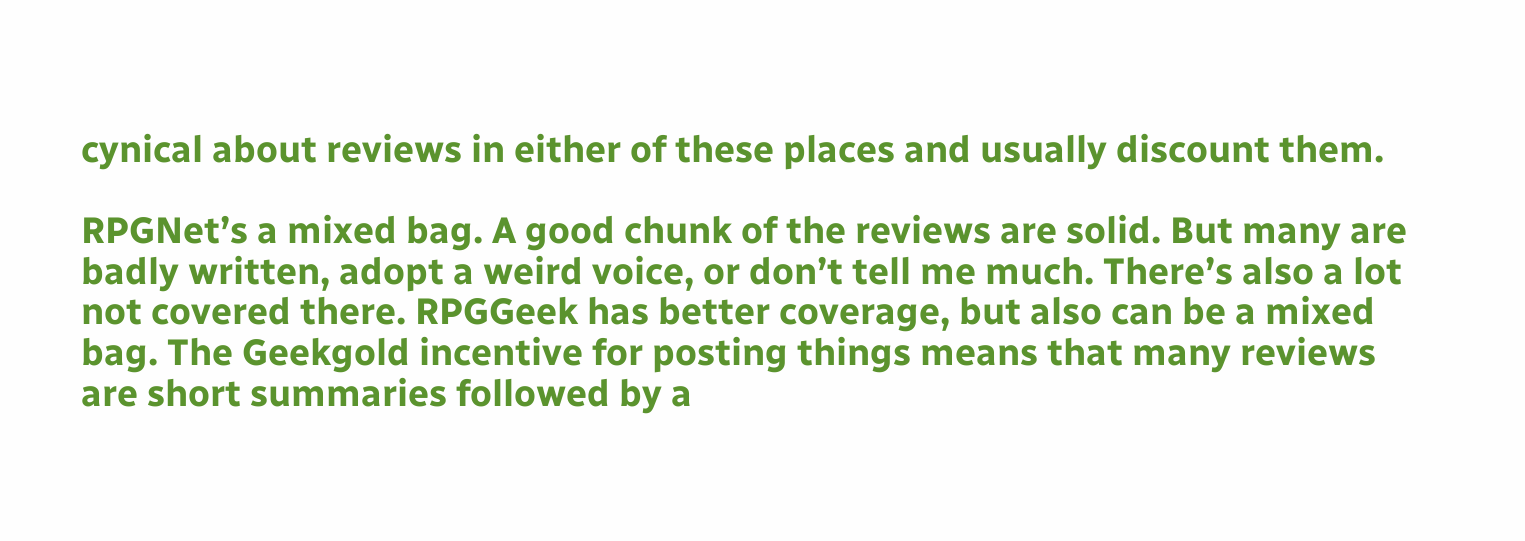cynical about reviews in either of these places and usually discount them.

RPGNet’s a mixed bag. A good chunk of the reviews are solid. But many are badly written, adopt a weird voice, or don’t tell me much. There’s also a lot not covered there. RPGGeek has better coverage, but also can be a mixed bag. The Geekgold incentive for posting things means that many reviews are short summaries followed by a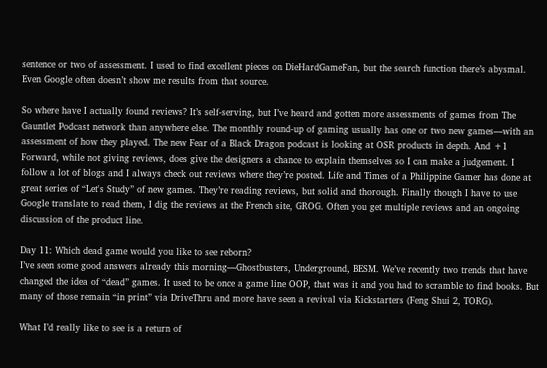sentence or two of assessment. I used to find excellent pieces on DieHardGameFan, but the search function there’s abysmal. Even Google often doesn’t show me results from that source.

So where have I actually found reviews? It’s self-serving, but I’ve heard and gotten more assessments of games from The Gauntlet Podcast network than anywhere else. The monthly round-up of gaming usually has one or two new games—with an assessment of how they played. The new Fear of a Black Dragon podcast is looking at OSR products in depth. And +1 Forward, while not giving reviews, does give the designers a chance to explain themselves so I can make a judgement. I follow a lot of blogs and I always check out reviews where they’re posted. Life and Times of a Philippine Gamer has done at great series of “Let's Study” of new games. They’re reading reviews, but solid and thorough. Finally though I have to use Google translate to read them, I dig the reviews at the French site, GROG. Often you get multiple reviews and an ongoing discussion of the product line.

Day 11: Which dead game would you like to see reborn?
I’ve seen some good answers already this morning—Ghostbusters, Underground, BESM. We’ve recently two trends that have changed the idea of “dead” games. It used to be once a game line OOP, that was it and you had to scramble to find books. But many of those remain “in print” via DriveThru and more have seen a revival via Kickstarters (Feng Shui 2, TORG).

What I’d really like to see is a return of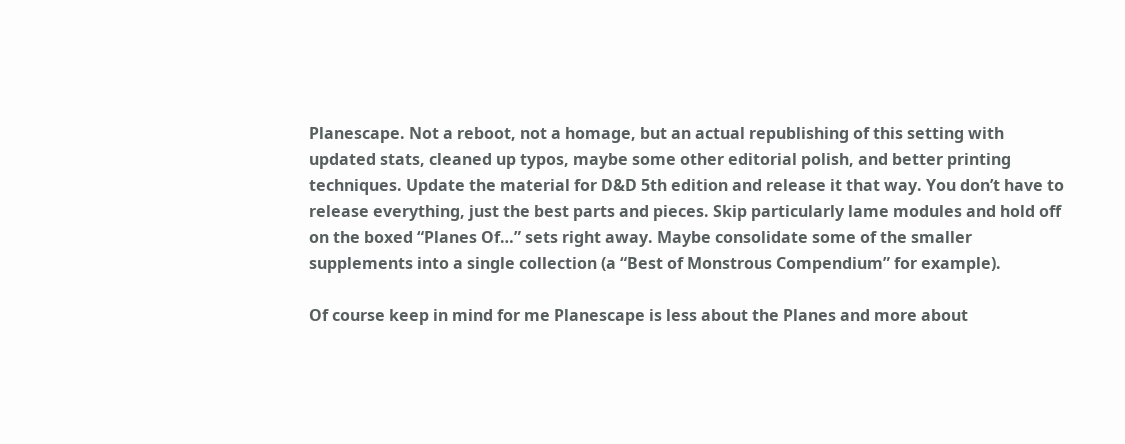Planescape. Not a reboot, not a homage, but an actual republishing of this setting with updated stats, cleaned up typos, maybe some other editorial polish, and better printing techniques. Update the material for D&D 5th edition and release it that way. You don’t have to release everything, just the best parts and pieces. Skip particularly lame modules and hold off on the boxed “Planes Of…” sets right away. Maybe consolidate some of the smaller supplements into a single collection (a “Best of Monstrous Compendium” for example).

Of course keep in mind for me Planescape is less about the Planes and more about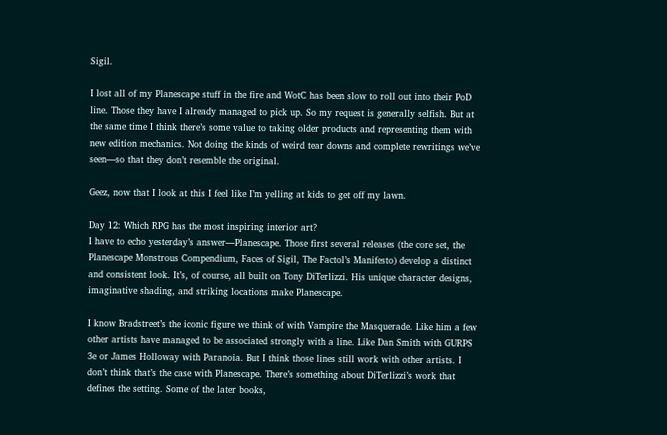Sigil.

I lost all of my Planescape stuff in the fire and WotC has been slow to roll out into their PoD line. Those they have I already managed to pick up. So my request is generally selfish. But at the same time I think there’s some value to taking older products and representing them with new edition mechanics. Not doing the kinds of weird tear downs and complete rewritings we’ve seen—so that they don’t resemble the original.

Geez, now that I look at this I feel like I’m yelling at kids to get off my lawn.

Day 12: Which RPG has the most inspiring interior art?
I have to echo yesterday’s answer—Planescape. Those first several releases (the core set, the Planescape Monstrous Compendium, Faces of Sigil, The Factol’s Manifesto) develop a distinct and consistent look. It’s, of course, all built on Tony DiTerlizzi. His unique character designs, imaginative shading, and striking locations make Planescape.

I know Bradstreet’s the iconic figure we think of with Vampire the Masquerade. Like him a few other artists have managed to be associated strongly with a line. Like Dan Smith with GURPS 3e or James Holloway with Paranoia. But I think those lines still work with other artists. I don’t think that’s the case with Planescape. There’s something about DiTerlizzi’s work that defines the setting. Some of the later books,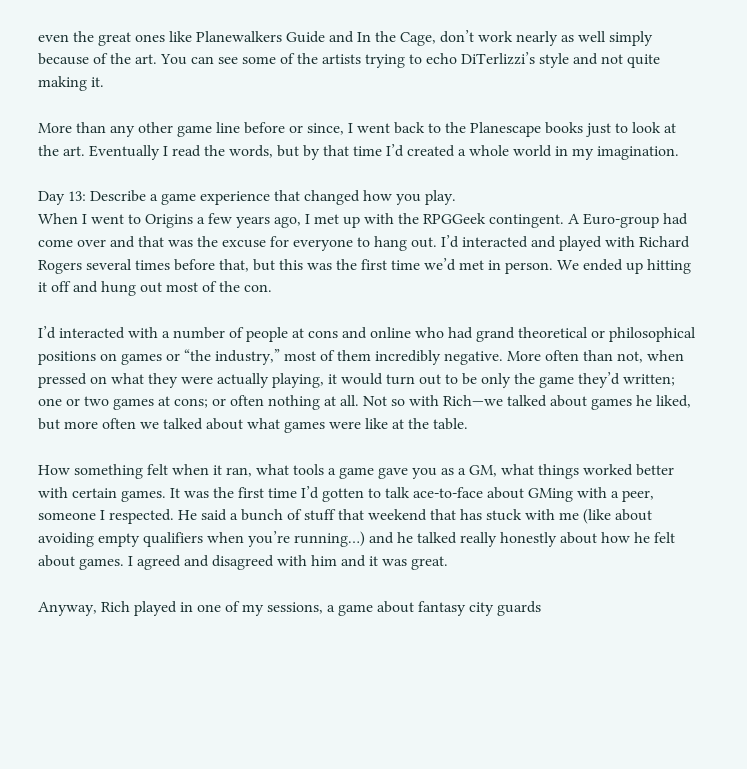even the great ones like Planewalkers Guide and In the Cage, don’t work nearly as well simply because of the art. You can see some of the artists trying to echo DiTerlizzi’s style and not quite making it.

More than any other game line before or since, I went back to the Planescape books just to look at the art. Eventually I read the words, but by that time I’d created a whole world in my imagination.

Day 13: Describe a game experience that changed how you play.
When I went to Origins a few years ago, I met up with the RPGGeek contingent. A Euro-group had come over and that was the excuse for everyone to hang out. I’d interacted and played with Richard Rogers several times before that, but this was the first time we’d met in person. We ended up hitting it off and hung out most of the con.

I’d interacted with a number of people at cons and online who had grand theoretical or philosophical positions on games or “the industry,” most of them incredibly negative. More often than not, when pressed on what they were actually playing, it would turn out to be only the game they’d written; one or two games at cons; or often nothing at all. Not so with Rich—we talked about games he liked, but more often we talked about what games were like at the table.

How something felt when it ran, what tools a game gave you as a GM, what things worked better with certain games. It was the first time I’d gotten to talk ace-to-face about GMing with a peer, someone I respected. He said a bunch of stuff that weekend that has stuck with me (like about avoiding empty qualifiers when you’re running…) and he talked really honestly about how he felt about games. I agreed and disagreed with him and it was great.

Anyway, Rich played in one of my sessions, a game about fantasy city guards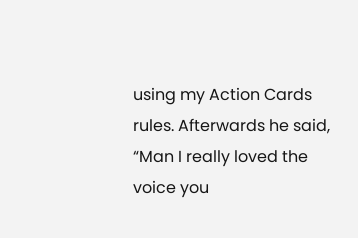using my Action Cards rules. Afterwards he said, “Man I really loved the voice you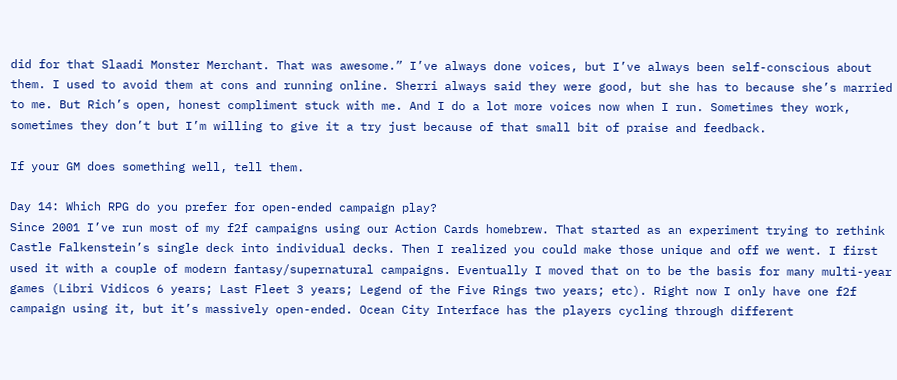did for that Slaadi Monster Merchant. That was awesome.” I’ve always done voices, but I’ve always been self-conscious about them. I used to avoid them at cons and running online. Sherri always said they were good, but she has to because she’s married to me. But Rich’s open, honest compliment stuck with me. And I do a lot more voices now when I run. Sometimes they work, sometimes they don’t but I’m willing to give it a try just because of that small bit of praise and feedback.

If your GM does something well, tell them.

Day 14: Which RPG do you prefer for open-ended campaign play?
Since 2001 I’ve run most of my f2f campaigns using our Action Cards homebrew. That started as an experiment trying to rethink Castle Falkenstein’s single deck into individual decks. Then I realized you could make those unique and off we went. I first used it with a couple of modern fantasy/supernatural campaigns. Eventually I moved that on to be the basis for many multi-year games (Libri Vidicos 6 years; Last Fleet 3 years; Legend of the Five Rings two years; etc). Right now I only have one f2f campaign using it, but it’s massively open-ended. Ocean City Interface has the players cycling through different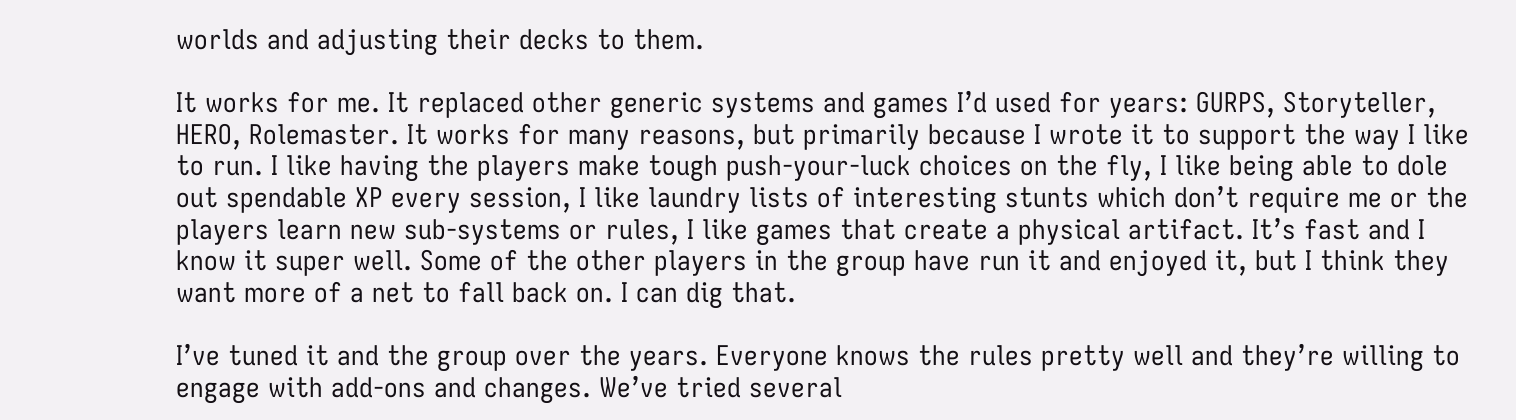worlds and adjusting their decks to them.

It works for me. It replaced other generic systems and games I’d used for years: GURPS, Storyteller, HERO, Rolemaster. It works for many reasons, but primarily because I wrote it to support the way I like to run. I like having the players make tough push-your-luck choices on the fly, I like being able to dole out spendable XP every session, I like laundry lists of interesting stunts which don’t require me or the players learn new sub-systems or rules, I like games that create a physical artifact. It’s fast and I know it super well. Some of the other players in the group have run it and enjoyed it, but I think they want more of a net to fall back on. I can dig that.

I’ve tuned it and the group over the years. Everyone knows the rules pretty well and they’re willing to engage with add-ons and changes. We’ve tried several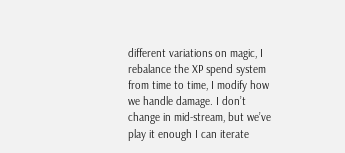different variations on magic, I rebalance the XP spend system from time to time, I modify how we handle damage. I don’t change in mid-stream, but we’ve play it enough I can iterate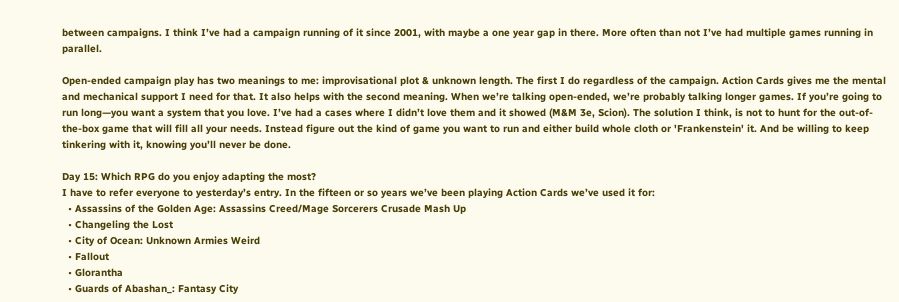between campaigns. I think I’ve had a campaign running of it since 2001, with maybe a one year gap in there. More often than not I’ve had multiple games running in parallel.

Open-ended campaign play has two meanings to me: improvisational plot & unknown length. The first I do regardless of the campaign. Action Cards gives me the mental and mechanical support I need for that. It also helps with the second meaning. When we’re talking open-ended, we’re probably talking longer games. If you’re going to run long—you want a system that you love. I’ve had a cases where I didn’t love them and it showed (M&M 3e, Scion). The solution I think, is not to hunt for the out-of-the-box game that will fill all your needs. Instead figure out the kind of game you want to run and either build whole cloth or 'Frankenstein' it. And be willing to keep tinkering with it, knowing you’ll never be done.

Day 15: Which RPG do you enjoy adapting the most?
I have to refer everyone to yesterday’s entry. In the fifteen or so years we’ve been playing Action Cards we’ve used it for:
  • Assassins of the Golden Age: Assassins Creed/Mage Sorcerers Crusade Mash Up
  • Changeling the Lost
  • City of Ocean: Unknown Armies Weird
  • Fallout
  • Glorantha
  • Guards of Abashan_: Fantasy City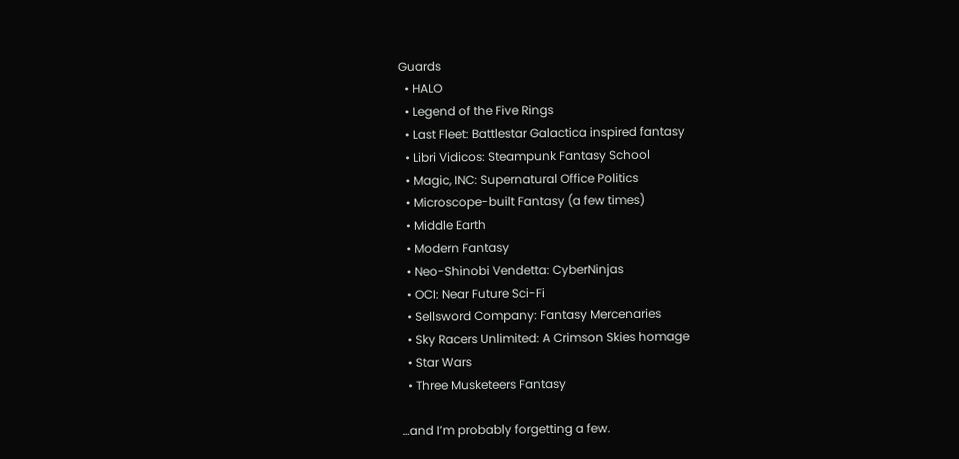Guards
  • HALO
  • Legend of the Five Rings
  • Last Fleet: Battlestar Galactica inspired fantasy
  • Libri Vidicos: Steampunk Fantasy School
  • Magic, INC: Supernatural Office Politics
  • Microscope-built Fantasy (a few times)
  • Middle Earth
  • Modern Fantasy
  • Neo-Shinobi Vendetta: CyberNinjas
  • OCI: Near Future Sci-Fi
  • Sellsword Company: Fantasy Mercenaries
  • Sky Racers Unlimited: A Crimson Skies homage
  • Star Wars
  • Three Musketeers Fantasy

…and I’m probably forgetting a few.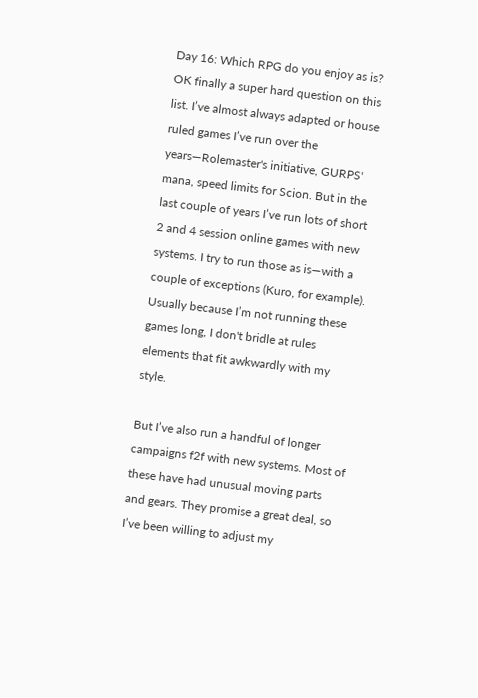Day 16: Which RPG do you enjoy as is?
OK finally a super hard question on this list. I’ve almost always adapted or house ruled games I’ve run over the years—Rolemaster's initiative, GURPS' mana, speed limits for Scion. But in the last couple of years I’ve run lots of short 2 and 4 session online games with new systems. I try to run those as is—with a couple of exceptions (Kuro, for example). Usually because I’m not running these games long, I don't bridle at rules elements that fit awkwardly with my style.

But I’ve also run a handful of longer campaigns f2f with new systems. Most of these have had unusual moving parts and gears. They promise a great deal, so I’ve been willing to adjust my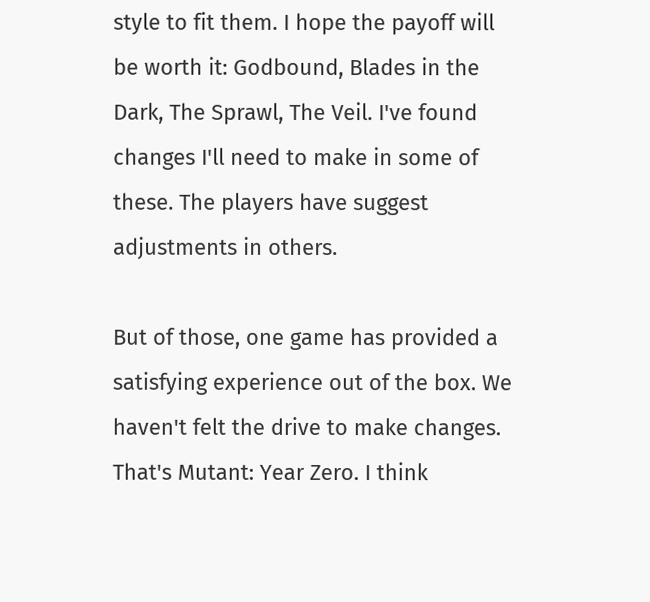style to fit them. I hope the payoff will be worth it: Godbound, Blades in the Dark, The Sprawl, The Veil. I've found changes I'll need to make in some of these. The players have suggest adjustments in others.

But of those, one game has provided a satisfying experience out of the box. We haven't felt the drive to make changes. That's Mutant: Year Zero. I think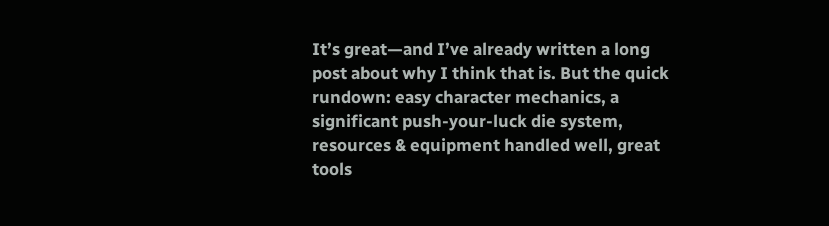It’s great—and I’ve already written a long post about why I think that is. But the quick rundown: easy character mechanics, a significant push-your-luck die system, resources & equipment handled well, great tools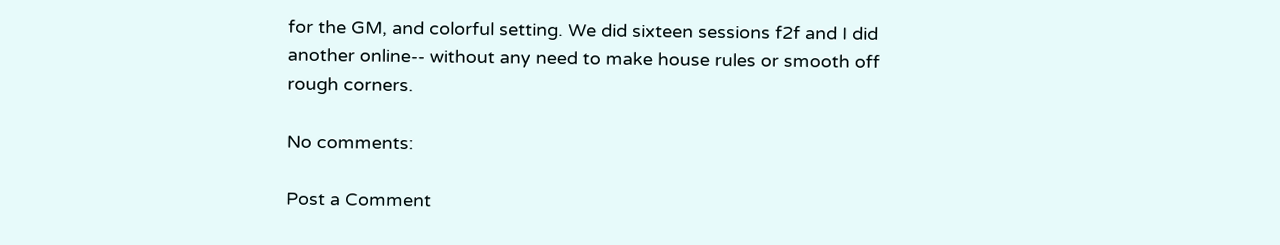for the GM, and colorful setting. We did sixteen sessions f2f and I did another online-- without any need to make house rules or smooth off rough corners.

No comments:

Post a Comment